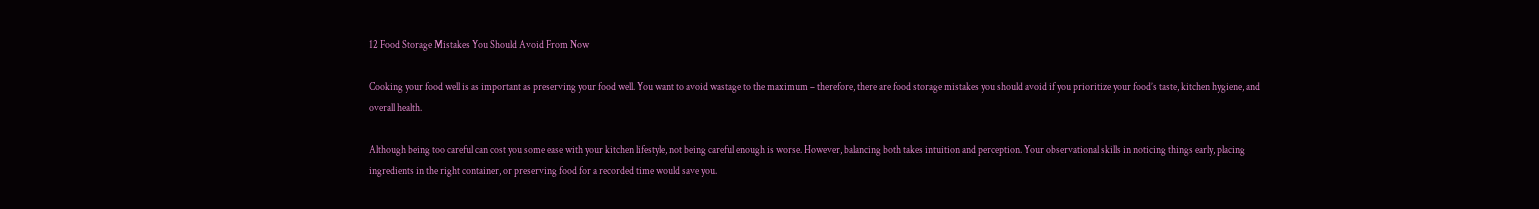12 Food Storage Mistakes You Should Avoid From Now

Cooking your food well is as important as preserving your food well. You want to avoid wastage to the maximum – therefore, there are food storage mistakes you should avoid if you prioritize your food’s taste, kitchen hygiene, and overall health.

Although being too careful can cost you some ease with your kitchen lifestyle, not being careful enough is worse. However, balancing both takes intuition and perception. Your observational skills in noticing things early, placing ingredients in the right container, or preserving food for a recorded time would save you.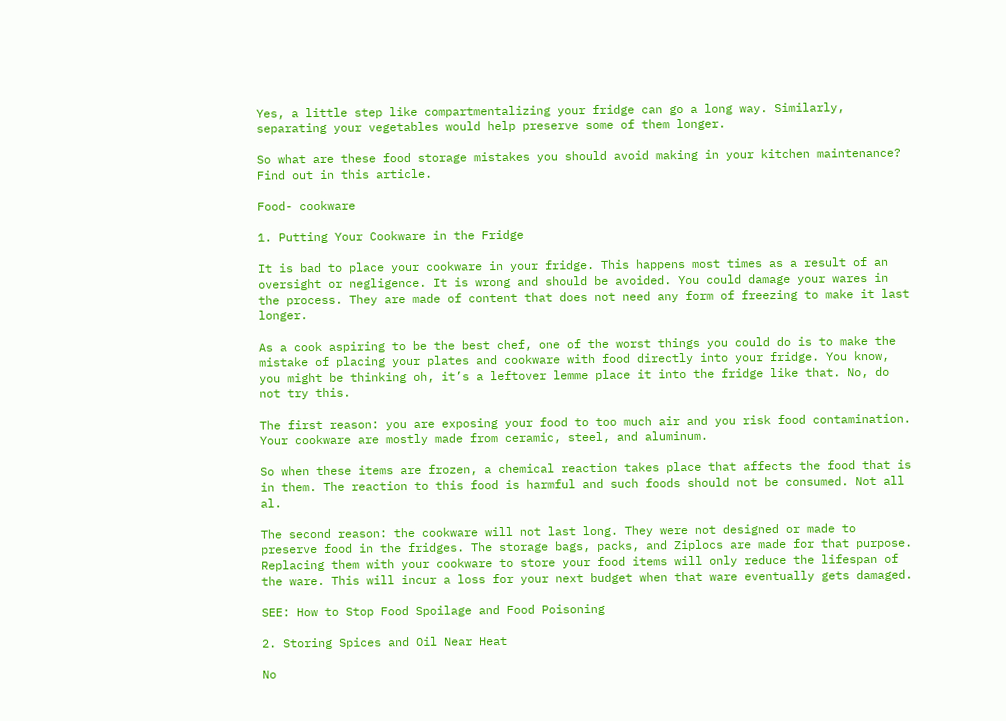Yes, a little step like compartmentalizing your fridge can go a long way. Similarly, separating your vegetables would help preserve some of them longer.

So what are these food storage mistakes you should avoid making in your kitchen maintenance? Find out in this article.

Food- cookware

1. Putting Your Cookware in the Fridge

It is bad to place your cookware in your fridge. This happens most times as a result of an oversight or negligence. It is wrong and should be avoided. You could damage your wares in the process. They are made of content that does not need any form of freezing to make it last longer.

As a cook aspiring to be the best chef, one of the worst things you could do is to make the mistake of placing your plates and cookware with food directly into your fridge. You know, you might be thinking oh, it’s a leftover lemme place it into the fridge like that. No, do not try this.

The first reason: you are exposing your food to too much air and you risk food contamination. Your cookware are mostly made from ceramic, steel, and aluminum.

So when these items are frozen, a chemical reaction takes place that affects the food that is in them. The reaction to this food is harmful and such foods should not be consumed. Not all al.

The second reason: the cookware will not last long. They were not designed or made to preserve food in the fridges. The storage bags, packs, and Ziplocs are made for that purpose. Replacing them with your cookware to store your food items will only reduce the lifespan of the ware. This will incur a loss for your next budget when that ware eventually gets damaged.

SEE: How to Stop Food Spoilage and Food Poisoning

2. Storing Spices and Oil Near Heat

No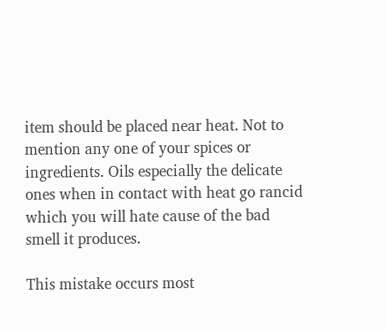item should be placed near heat. Not to mention any one of your spices or ingredients. Oils especially the delicate ones when in contact with heat go rancid which you will hate cause of the bad smell it produces.

This mistake occurs most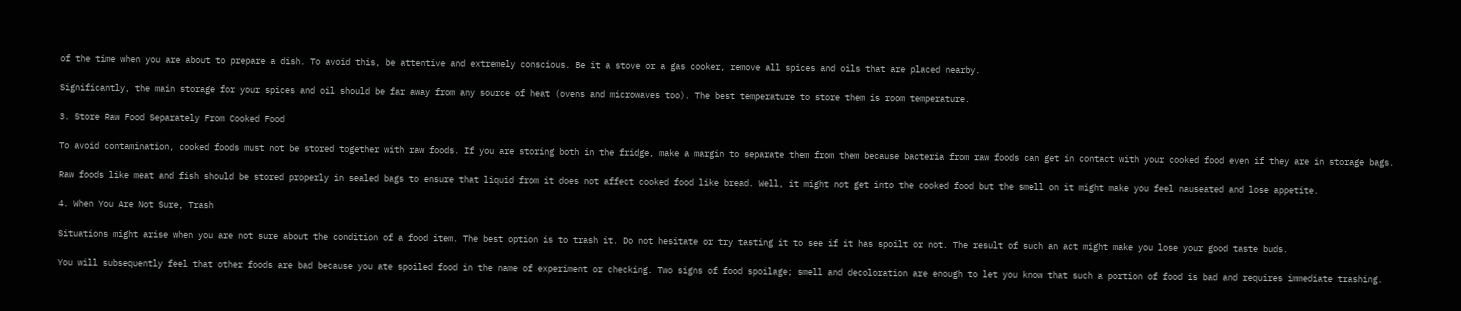of the time when you are about to prepare a dish. To avoid this, be attentive and extremely conscious. Be it a stove or a gas cooker, remove all spices and oils that are placed nearby.

Significantly, the main storage for your spices and oil should be far away from any source of heat (ovens and microwaves too). The best temperature to store them is room temperature.

3. Store Raw Food Separately From Cooked Food

To avoid contamination, cooked foods must not be stored together with raw foods. If you are storing both in the fridge, make a margin to separate them from them because bacteria from raw foods can get in contact with your cooked food even if they are in storage bags.

Raw foods like meat and fish should be stored properly in sealed bags to ensure that liquid from it does not affect cooked food like bread. Well, it might not get into the cooked food but the smell on it might make you feel nauseated and lose appetite.

4. When You Are Not Sure, Trash

Situations might arise when you are not sure about the condition of a food item. The best option is to trash it. Do not hesitate or try tasting it to see if it has spoilt or not. The result of such an act might make you lose your good taste buds.

You will subsequently feel that other foods are bad because you ate spoiled food in the name of experiment or checking. Two signs of food spoilage; smell and decoloration are enough to let you know that such a portion of food is bad and requires immediate trashing.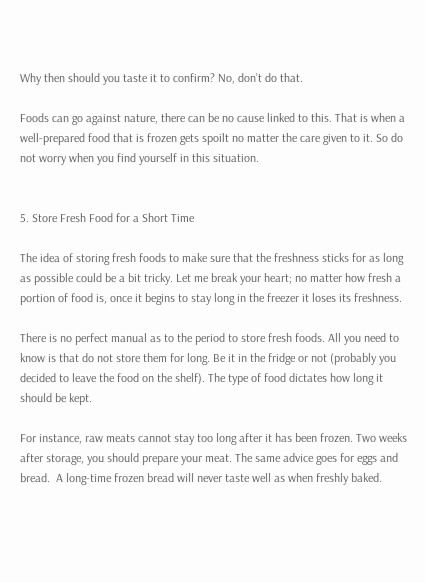Why then should you taste it to confirm? No, don’t do that.

Foods can go against nature, there can be no cause linked to this. That is when a well-prepared food that is frozen gets spoilt no matter the care given to it. So do not worry when you find yourself in this situation.


5. Store Fresh Food for a Short Time

The idea of storing fresh foods to make sure that the freshness sticks for as long as possible could be a bit tricky. Let me break your heart; no matter how fresh a portion of food is, once it begins to stay long in the freezer it loses its freshness.

There is no perfect manual as to the period to store fresh foods. All you need to know is that do not store them for long. Be it in the fridge or not (probably you decided to leave the food on the shelf). The type of food dictates how long it should be kept.

For instance, raw meats cannot stay too long after it has been frozen. Two weeks after storage, you should prepare your meat. The same advice goes for eggs and bread.  A long-time frozen bread will never taste well as when freshly baked.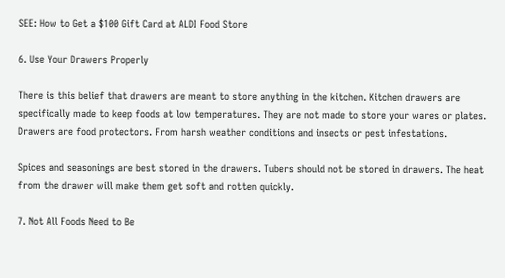SEE: How to Get a $100 Gift Card at ALDI Food Store

6. Use Your Drawers Properly

There is this belief that drawers are meant to store anything in the kitchen. Kitchen drawers are specifically made to keep foods at low temperatures. They are not made to store your wares or plates. Drawers are food protectors. From harsh weather conditions and insects or pest infestations.

Spices and seasonings are best stored in the drawers. Tubers should not be stored in drawers. The heat from the drawer will make them get soft and rotten quickly.

7. Not All Foods Need to Be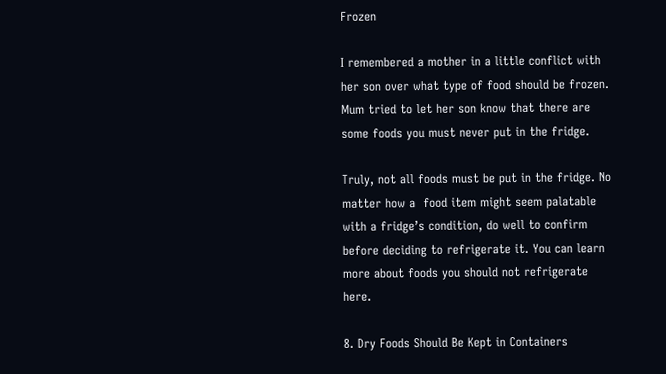Frozen

I remembered a mother in a little conflict with her son over what type of food should be frozen. Mum tried to let her son know that there are some foods you must never put in the fridge.

Truly, not all foods must be put in the fridge. No matter how a  food item might seem palatable with a fridge’s condition, do well to confirm before deciding to refrigerate it. You can learn more about foods you should not refrigerate here.

8. Dry Foods Should Be Kept in Containers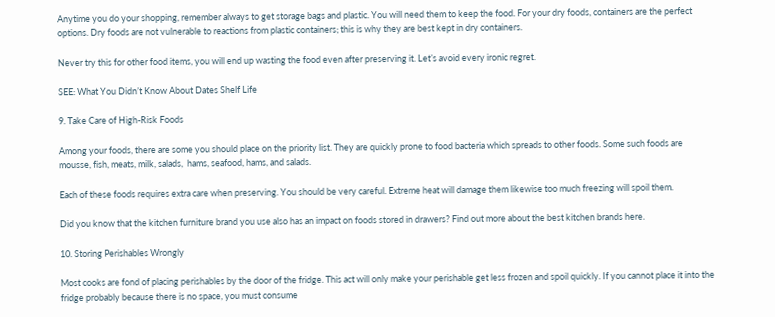Anytime you do your shopping, remember always to get storage bags and plastic. You will need them to keep the food. For your dry foods, containers are the perfect options. Dry foods are not vulnerable to reactions from plastic containers; this is why they are best kept in dry containers.

Never try this for other food items, you will end up wasting the food even after preserving it. Let’s avoid every ironic regret.

SEE: What You Didn’t Know About Dates Shelf Life

9. Take Care of High-Risk Foods

Among your foods, there are some you should place on the priority list. They are quickly prone to food bacteria which spreads to other foods. Some such foods are mousse, fish, meats, milk, salads,  hams, seafood, hams, and salads.

Each of these foods requires extra care when preserving. You should be very careful. Extreme heat will damage them likewise too much freezing will spoil them.

Did you know that the kitchen furniture brand you use also has an impact on foods stored in drawers? Find out more about the best kitchen brands here.

10. Storing Perishables Wrongly

Most cooks are fond of placing perishables by the door of the fridge. This act will only make your perishable get less frozen and spoil quickly. If you cannot place it into the fridge probably because there is no space, you must consume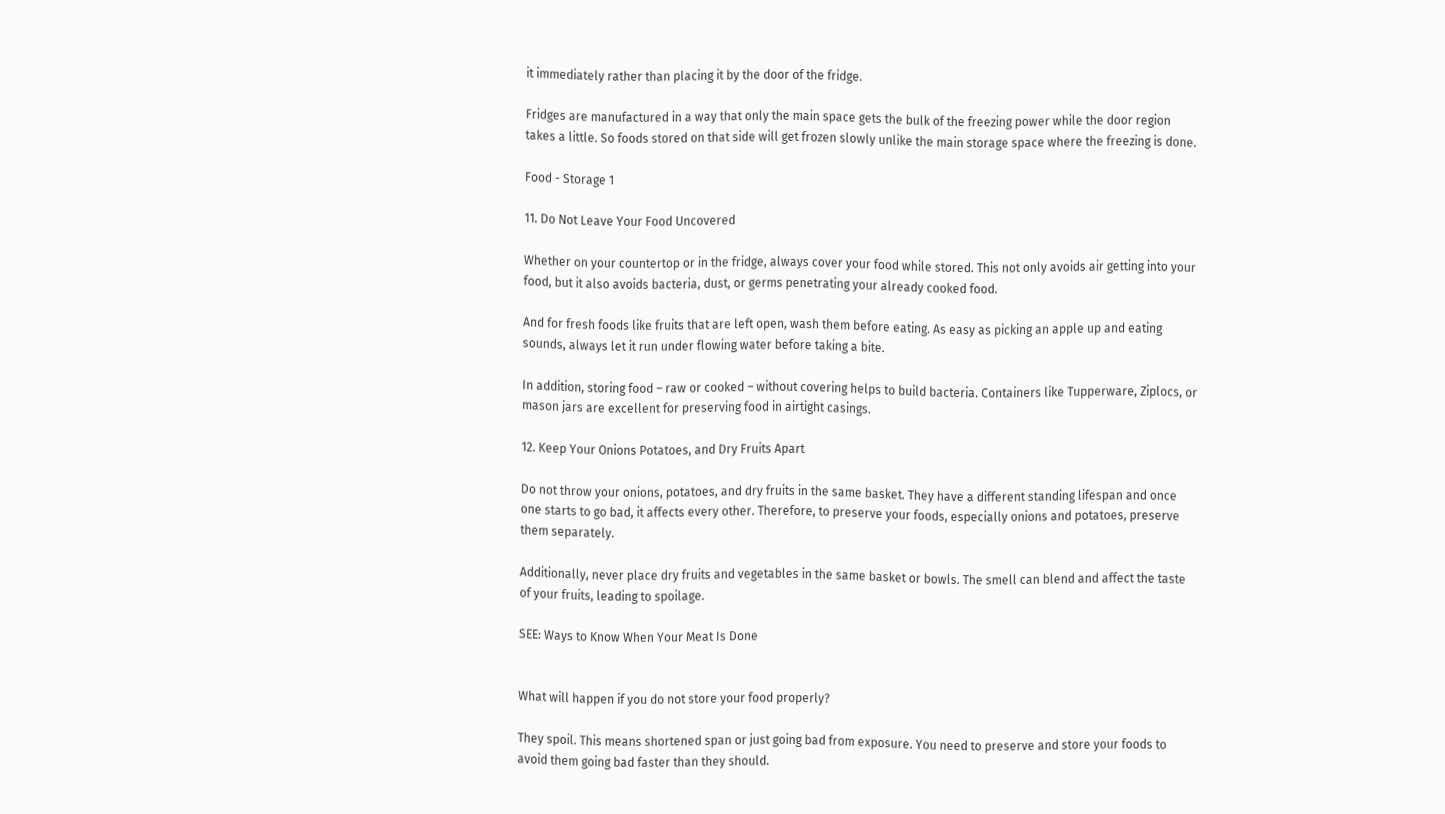it immediately rather than placing it by the door of the fridge.

Fridges are manufactured in a way that only the main space gets the bulk of the freezing power while the door region takes a little. So foods stored on that side will get frozen slowly unlike the main storage space where the freezing is done.

Food - Storage 1

11. Do Not Leave Your Food Uncovered

Whether on your countertop or in the fridge, always cover your food while stored. This not only avoids air getting into your food, but it also avoids bacteria, dust, or germs penetrating your already cooked food.

And for fresh foods like fruits that are left open, wash them before eating. As easy as picking an apple up and eating sounds, always let it run under flowing water before taking a bite.

In addition, storing food – raw or cooked – without covering helps to build bacteria. Containers like Tupperware, Ziplocs, or mason jars are excellent for preserving food in airtight casings.

12. Keep Your Onions Potatoes, and Dry Fruits Apart

Do not throw your onions, potatoes, and dry fruits in the same basket. They have a different standing lifespan and once one starts to go bad, it affects every other. Therefore, to preserve your foods, especially onions and potatoes, preserve them separately.

Additionally, never place dry fruits and vegetables in the same basket or bowls. The smell can blend and affect the taste of your fruits, leading to spoilage.

SEE: Ways to Know When Your Meat Is Done


What will happen if you do not store your food properly?

They spoil. This means shortened span or just going bad from exposure. You need to preserve and store your foods to avoid them going bad faster than they should.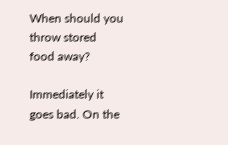When should you throw stored food away?

Immediately it goes bad. On the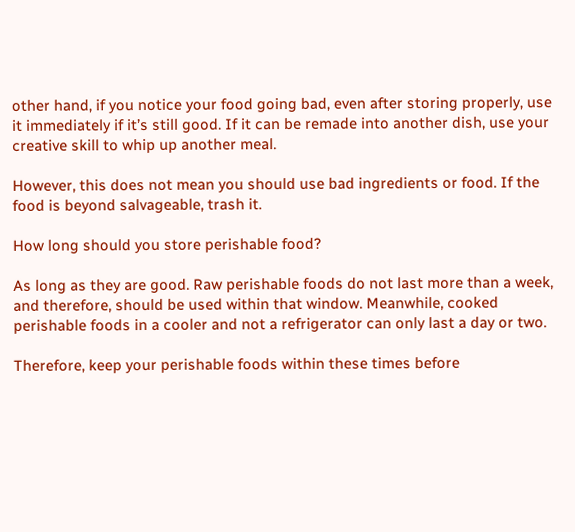other hand, if you notice your food going bad, even after storing properly, use it immediately if it’s still good. If it can be remade into another dish, use your creative skill to whip up another meal.

However, this does not mean you should use bad ingredients or food. If the food is beyond salvageable, trash it.

How long should you store perishable food?

As long as they are good. Raw perishable foods do not last more than a week, and therefore, should be used within that window. Meanwhile, cooked perishable foods in a cooler and not a refrigerator can only last a day or two.

Therefore, keep your perishable foods within these times before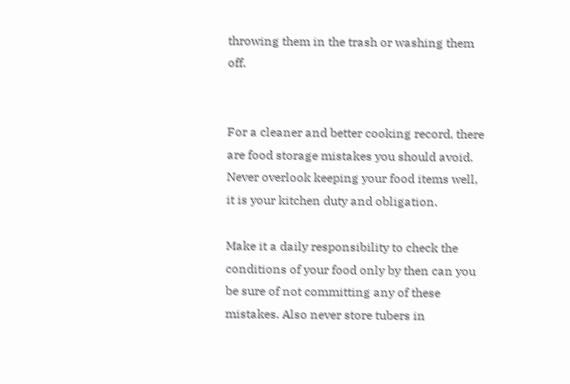throwing them in the trash or washing them off.


For a cleaner and better cooking record, there are food storage mistakes you should avoid. Never overlook keeping your food items well, it is your kitchen duty and obligation.

Make it a daily responsibility to check the conditions of your food only by then can you be sure of not committing any of these mistakes. Also never store tubers in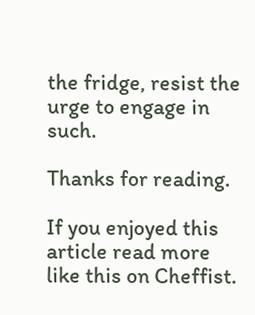the fridge, resist the urge to engage in such.

Thanks for reading.

If you enjoyed this article read more like this on Cheffist.